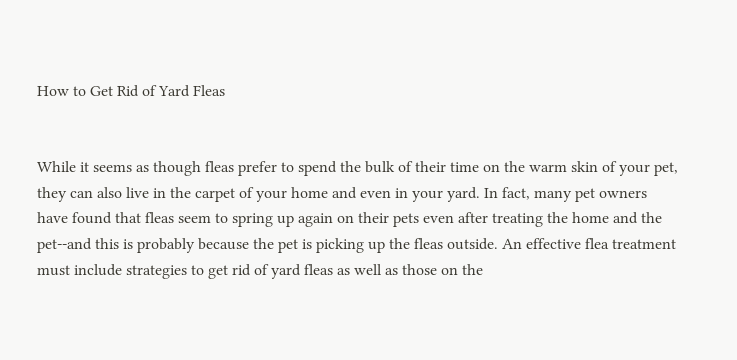How to Get Rid of Yard Fleas


While it seems as though fleas prefer to spend the bulk of their time on the warm skin of your pet, they can also live in the carpet of your home and even in your yard. In fact, many pet owners have found that fleas seem to spring up again on their pets even after treating the home and the pet--and this is probably because the pet is picking up the fleas outside. An effective flea treatment must include strategies to get rid of yard fleas as well as those on the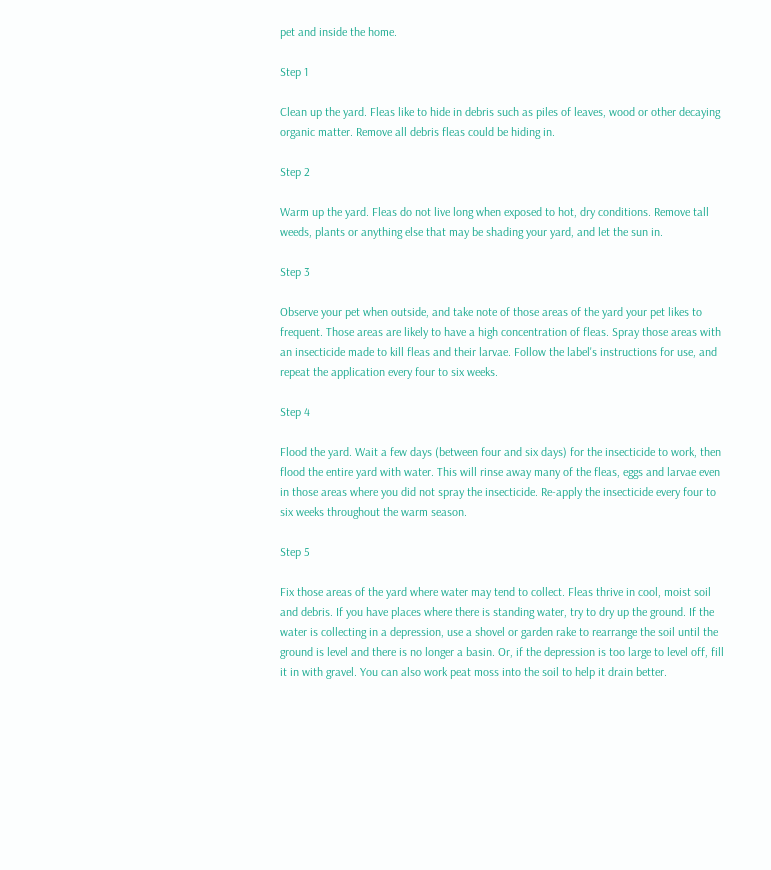pet and inside the home.

Step 1

Clean up the yard. Fleas like to hide in debris such as piles of leaves, wood or other decaying organic matter. Remove all debris fleas could be hiding in.

Step 2

Warm up the yard. Fleas do not live long when exposed to hot, dry conditions. Remove tall weeds, plants or anything else that may be shading your yard, and let the sun in.

Step 3

Observe your pet when outside, and take note of those areas of the yard your pet likes to frequent. Those areas are likely to have a high concentration of fleas. Spray those areas with an insecticide made to kill fleas and their larvae. Follow the label's instructions for use, and repeat the application every four to six weeks.

Step 4

Flood the yard. Wait a few days (between four and six days) for the insecticide to work, then flood the entire yard with water. This will rinse away many of the fleas, eggs and larvae even in those areas where you did not spray the insecticide. Re-apply the insecticide every four to six weeks throughout the warm season.

Step 5

Fix those areas of the yard where water may tend to collect. Fleas thrive in cool, moist soil and debris. If you have places where there is standing water, try to dry up the ground. If the water is collecting in a depression, use a shovel or garden rake to rearrange the soil until the ground is level and there is no longer a basin. Or, if the depression is too large to level off, fill it in with gravel. You can also work peat moss into the soil to help it drain better.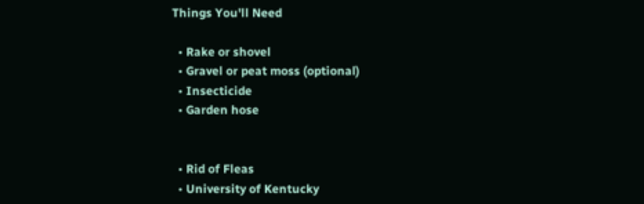Things You'll Need

  • Rake or shovel
  • Gravel or peat moss (optional)
  • Insecticide
  • Garden hose


  • Rid of Fleas
  • University of Kentucky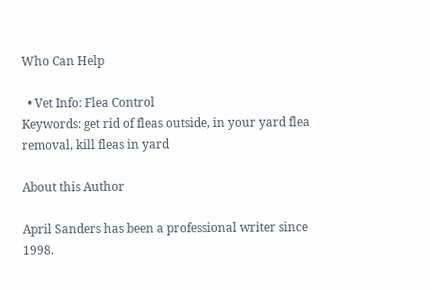Who Can Help

  • Vet Info: Flea Control
Keywords: get rid of fleas outside, in your yard flea removal, kill fleas in yard

About this Author

April Sanders has been a professional writer since 1998.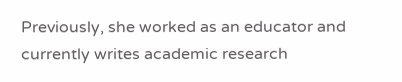Previously, she worked as an educator and currently writes academic research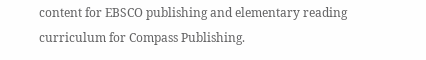content for EBSCO publishing and elementary reading curriculum for Compass Publishing.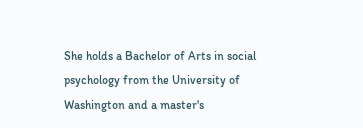She holds a Bachelor of Arts in social psychology from the University of Washington and a master's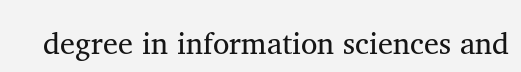degree in information sciences and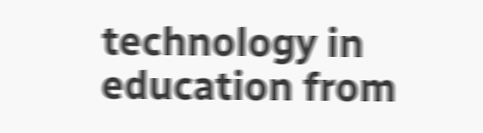technology in education from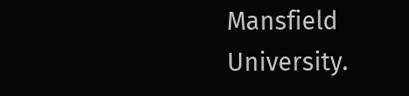Mansfield University.